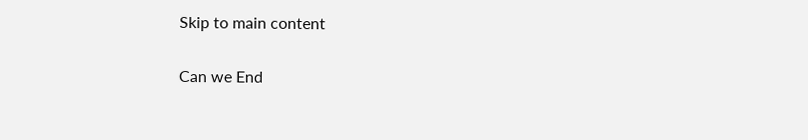Skip to main content

Can we End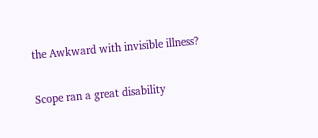the Awkward with invisible illness?

Scope ran a great disability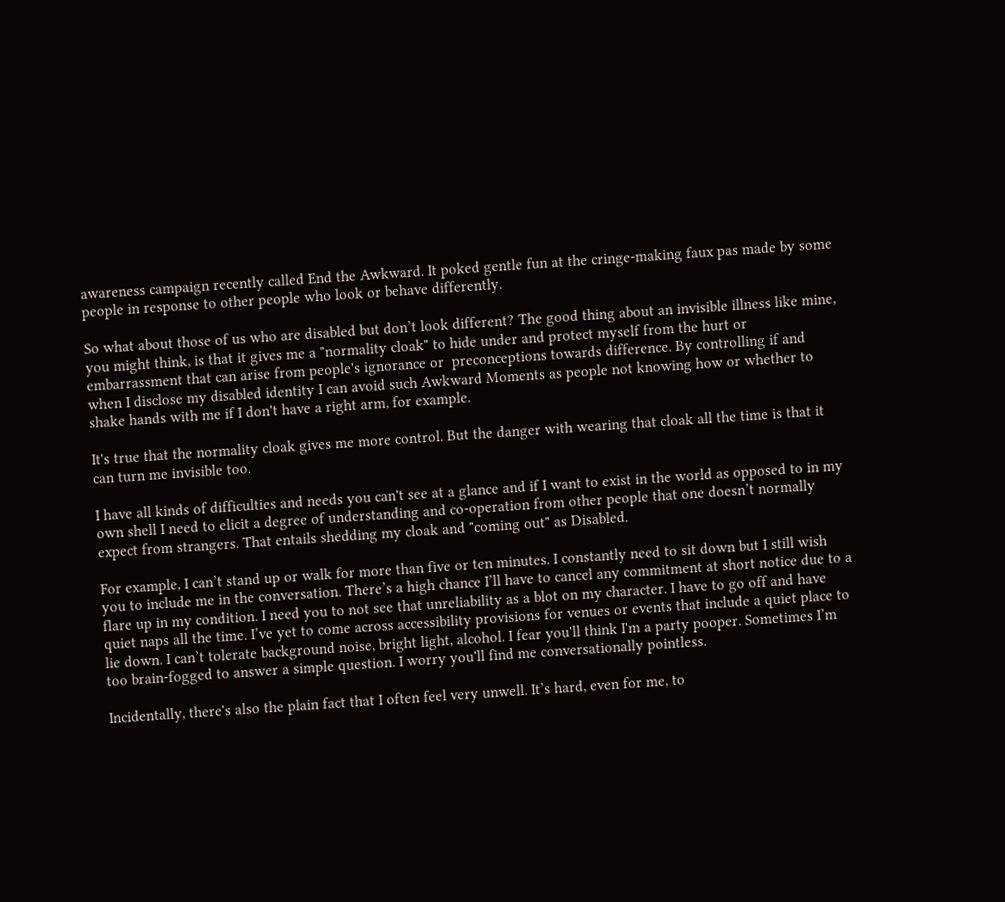awareness campaign recently called End the Awkward. It poked gentle fun at the cringe-making faux pas made by some people in response to other people who look or behave differently.

So what about those of us who are disabled but don’t look different? The good thing about an invisible illness like mine, you might think, is that it gives me a "normality cloak" to hide under and protect myself from the hurt or embarrassment that can arise from people's ignorance or  preconceptions towards difference. By controlling if and when I disclose my disabled identity I can avoid such Awkward Moments as people not knowing how or whether to shake hands with me if I don't have a right arm, for example.

It's true that the normality cloak gives me more control. But the danger with wearing that cloak all the time is that it can turn me invisible too.

I have all kinds of difficulties and needs you can't see at a glance and if I want to exist in the world as opposed to in my own shell I need to elicit a degree of understanding and co-operation from other people that one doesn’t normally expect from strangers. That entails shedding my cloak and "coming out" as Disabled.

For example, I can’t stand up or walk for more than five or ten minutes. I constantly need to sit down but I still wish you to include me in the conversation. There’s a high chance I’ll have to cancel any commitment at short notice due to a flare up in my condition. I need you to not see that unreliability as a blot on my character. I have to go off and have quiet naps all the time. I’ve yet to come across accessibility provisions for venues or events that include a quiet place to lie down. I can’t tolerate background noise, bright light, alcohol. I fear you'll think I'm a party pooper. Sometimes I’m too brain-fogged to answer a simple question. I worry you'll find me conversationally pointless.

Incidentally, there's also the plain fact that I often feel very unwell. It’s hard, even for me, to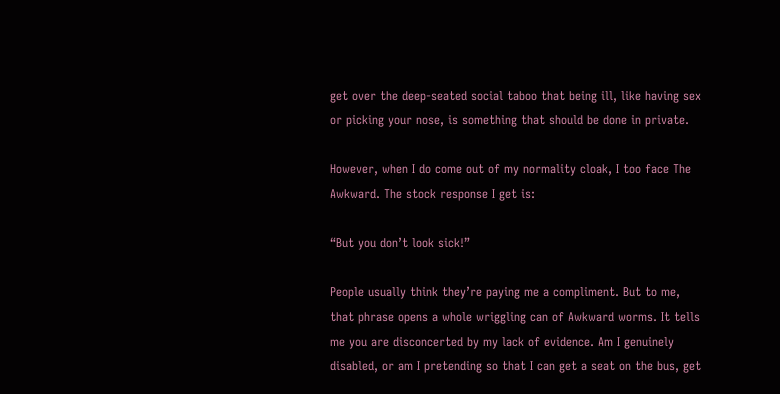get over the deep-seated social taboo that being ill, like having sex or picking your nose, is something that should be done in private.

However, when I do come out of my normality cloak, I too face The Awkward. The stock response I get is:

“But you don’t look sick!”

People usually think they’re paying me a compliment. But to me, that phrase opens a whole wriggling can of Awkward worms. It tells me you are disconcerted by my lack of evidence. Am I genuinely disabled, or am I pretending so that I can get a seat on the bus, get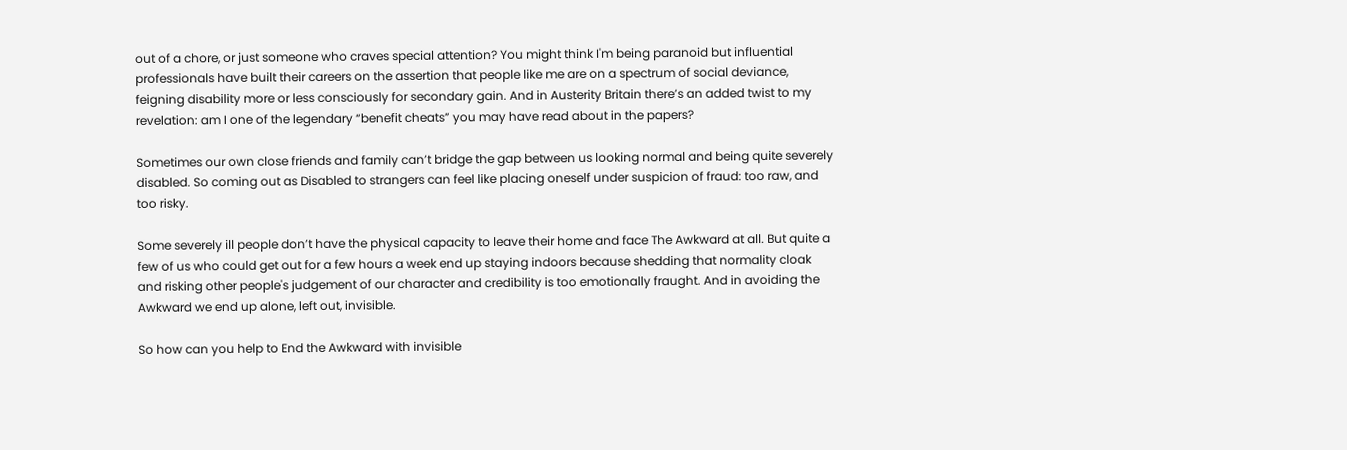out of a chore, or just someone who craves special attention? You might think I'm being paranoid but influential professionals have built their careers on the assertion that people like me are on a spectrum of social deviance, feigning disability more or less consciously for secondary gain. And in Austerity Britain there’s an added twist to my revelation: am I one of the legendary “benefit cheats” you may have read about in the papers?

Sometimes our own close friends and family can’t bridge the gap between us looking normal and being quite severely disabled. So coming out as Disabled to strangers can feel like placing oneself under suspicion of fraud: too raw, and too risky.

Some severely ill people don’t have the physical capacity to leave their home and face The Awkward at all. But quite a few of us who could get out for a few hours a week end up staying indoors because shedding that normality cloak and risking other people's judgement of our character and credibility is too emotionally fraught. And in avoiding the Awkward we end up alone, left out, invisible.

So how can you help to End the Awkward with invisible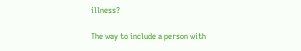illness?

The way to include a person with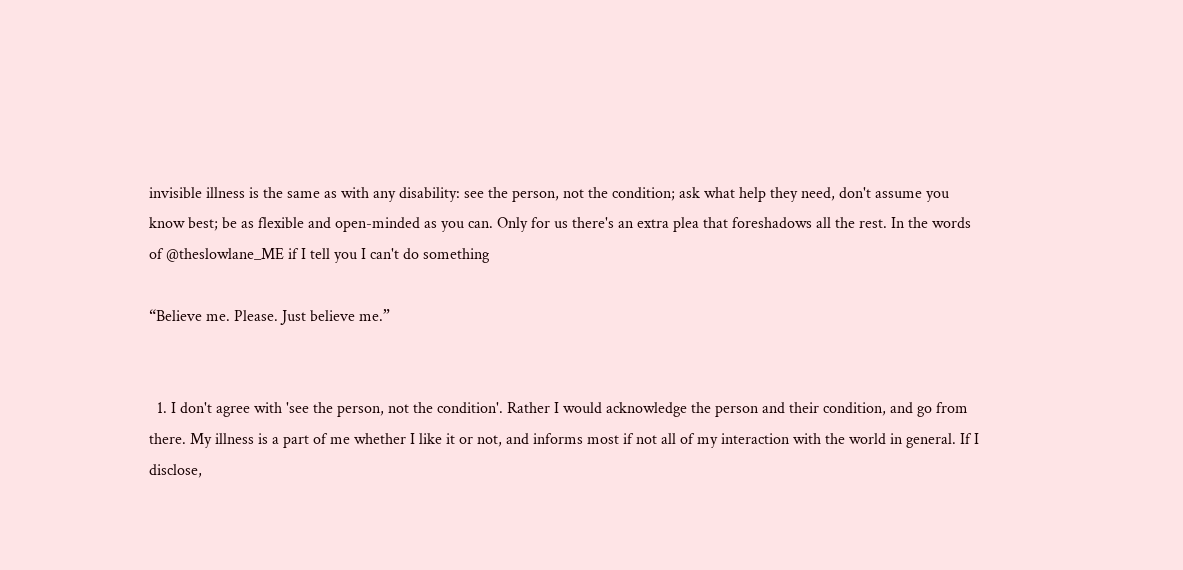invisible illness is the same as with any disability: see the person, not the condition; ask what help they need, don't assume you know best; be as flexible and open-minded as you can. Only for us there's an extra plea that foreshadows all the rest. In the words of @theslowlane_ME if I tell you I can't do something

“Believe me. Please. Just believe me.”


  1. I don't agree with 'see the person, not the condition'. Rather I would acknowledge the person and their condition, and go from there. My illness is a part of me whether I like it or not, and informs most if not all of my interaction with the world in general. If I disclose,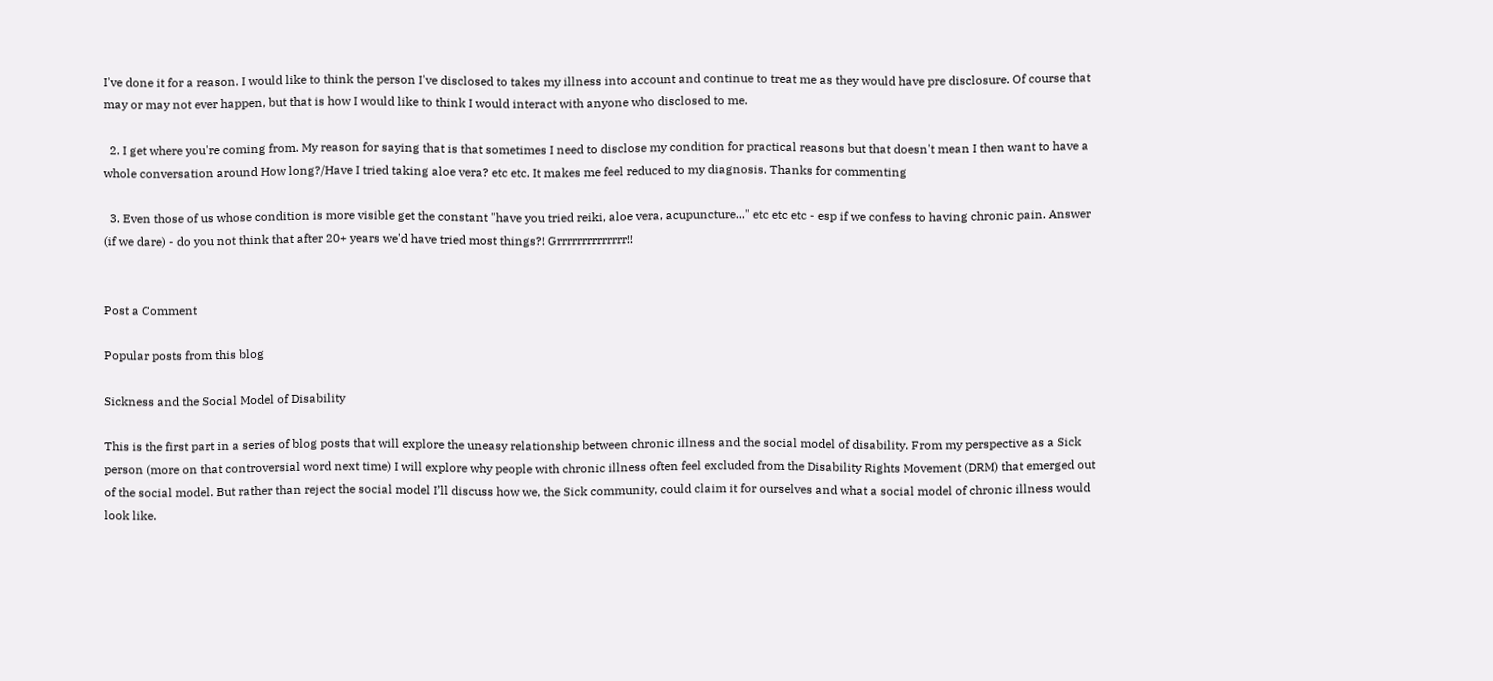I've done it for a reason. I would like to think the person I've disclosed to takes my illness into account and continue to treat me as they would have pre disclosure. Of course that may or may not ever happen, but that is how I would like to think I would interact with anyone who disclosed to me.

  2. I get where you're coming from. My reason for saying that is that sometimes I need to disclose my condition for practical reasons but that doesn't mean I then want to have a whole conversation around How long?/Have I tried taking aloe vera? etc etc. It makes me feel reduced to my diagnosis. Thanks for commenting

  3. Even those of us whose condition is more visible get the constant "have you tried reiki, aloe vera, acupuncture..." etc etc etc - esp if we confess to having chronic pain. Answer (if we dare) - do you not think that after 20+ years we'd have tried most things?! Grrrrrrrrrrrrrr!!


Post a Comment

Popular posts from this blog

Sickness and the Social Model of Disability

This is the first part in a series of blog posts that will explore the uneasy relationship between chronic illness and the social model of disability. From my perspective as a Sick person (more on that controversial word next time) I will explore why people with chronic illness often feel excluded from the Disability Rights Movement (DRM) that emerged out of the social model. But rather than reject the social model I’ll discuss how we, the Sick community, could claim it for ourselves and what a social model of chronic illness would look like.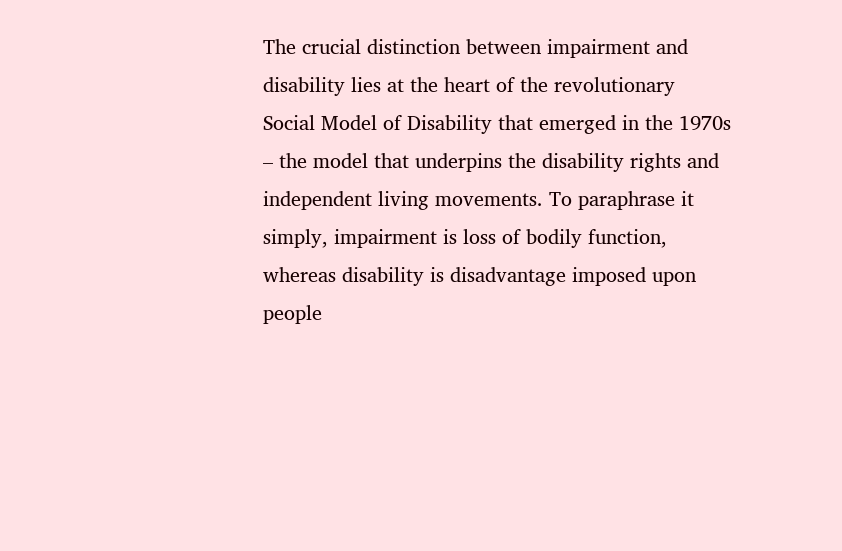The crucial distinction between impairment and disability lies at the heart of the revolutionary Social Model of Disability that emerged in the 1970s – the model that underpins the disability rights and independent living movements. To paraphrase it simply, impairment is loss of bodily function, whereas disability is disadvantage imposed upon people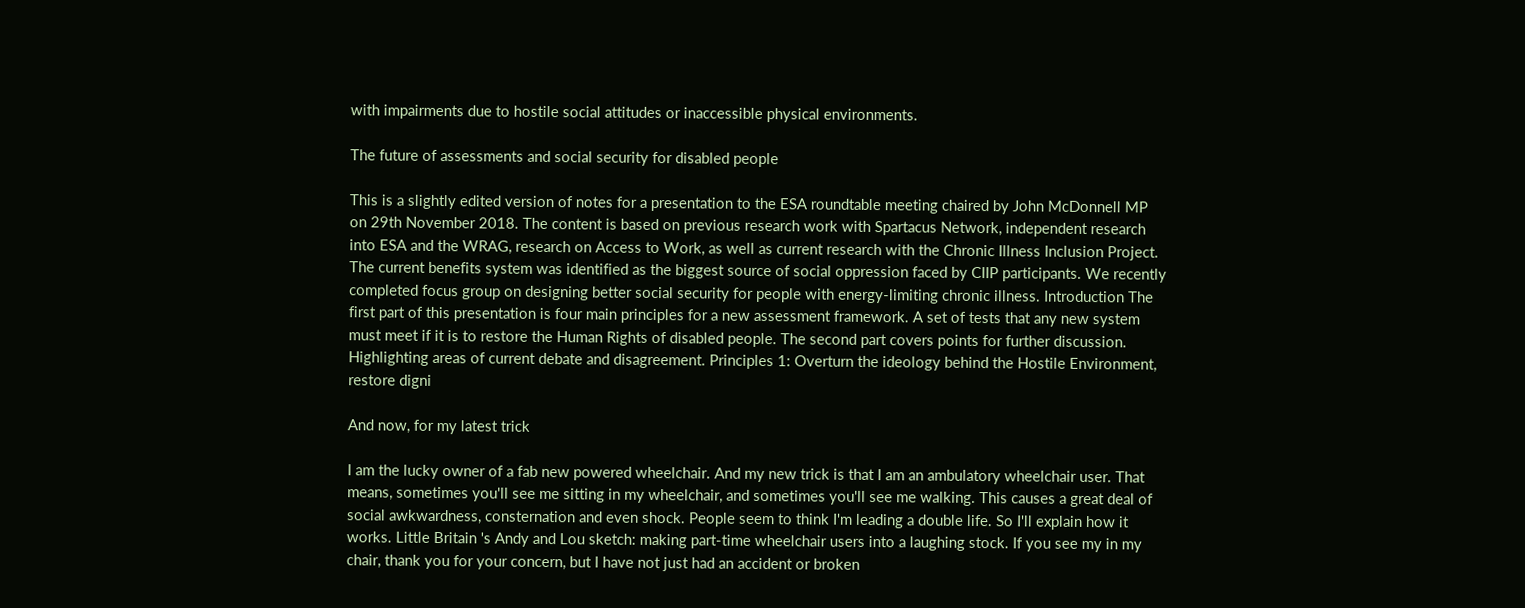with impairments due to hostile social attitudes or inaccessible physical environments.

The future of assessments and social security for disabled people

This is a slightly edited version of notes for a presentation to the ESA roundtable meeting chaired by John McDonnell MP on 29th November 2018. The content is based on previous research work with Spartacus Network, independent research into ESA and the WRAG, research on Access to Work, as well as current research with the Chronic Illness Inclusion Project. The current benefits system was identified as the biggest source of social oppression faced by CIIP participants. We recently completed focus group on designing better social security for people with energy-limiting chronic illness. Introduction The first part of this presentation is four main principles for a new assessment framework. A set of tests that any new system must meet if it is to restore the Human Rights of disabled people. The second part covers points for further discussion. Highlighting areas of current debate and disagreement. Principles 1: Overturn the ideology behind the Hostile Environment, restore digni

And now, for my latest trick

I am the lucky owner of a fab new powered wheelchair. And my new trick is that I am an ambulatory wheelchair user. That means, sometimes you'll see me sitting in my wheelchair, and sometimes you'll see me walking. This causes a great deal of social awkwardness, consternation and even shock. People seem to think I'm leading a double life. So I'll explain how it works. Little Britain 's Andy and Lou sketch: making part-time wheelchair users into a laughing stock. If you see my in my chair, thank you for your concern, but I have not just had an accident or broken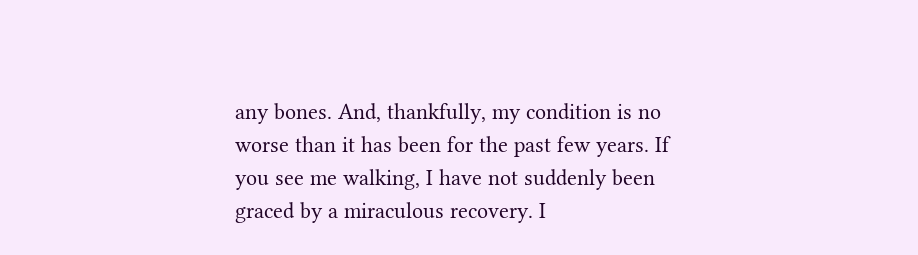any bones. And, thankfully, my condition is no worse than it has been for the past few years. If you see me walking, I have not suddenly been graced by a miraculous recovery. I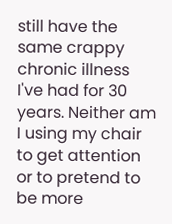still have the same crappy chronic illness I've had for 30 years. Neither am I using my chair to get attention or to pretend to be more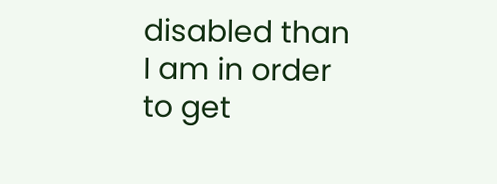disabled than I am in order to get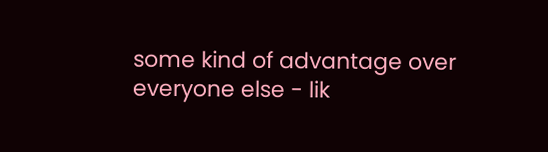some kind of advantage over everyone else - lik